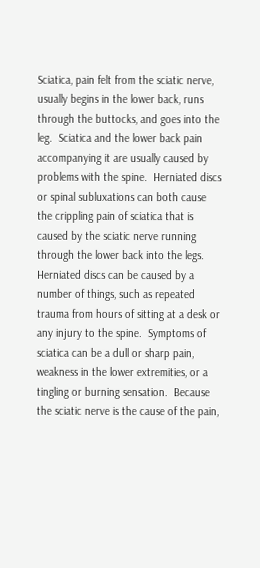Sciatica, pain felt from the sciatic nerve, usually begins in the lower back, runs through the buttocks, and goes into the leg.  Sciatica and the lower back pain accompanying it are usually caused by problems with the spine.  Herniated discs or spinal subluxations can both cause the crippling pain of sciatica that is caused by the sciatic nerve running through the lower back into the legs.  Herniated discs can be caused by a number of things, such as repeated trauma from hours of sitting at a desk or any injury to the spine.  Symptoms of sciatica can be a dull or sharp pain, weakness in the lower extremities, or a tingling or burning sensation.  Because the sciatic nerve is the cause of the pain,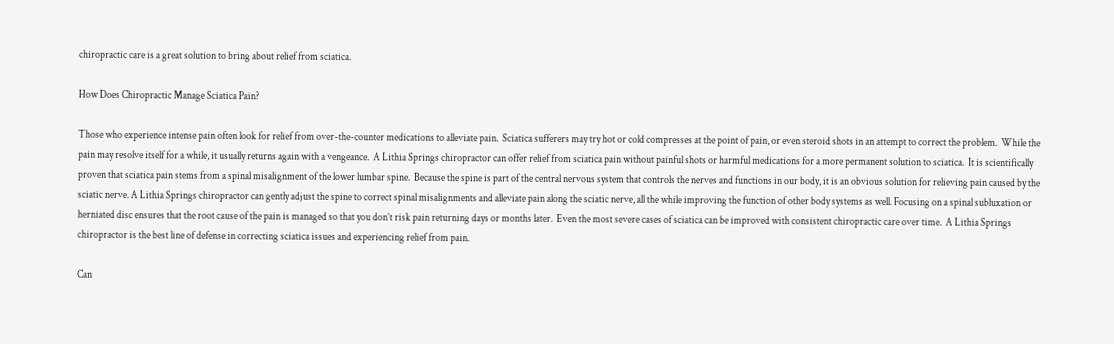chiropractic care is a great solution to bring about relief from sciatica.

How Does Chiropractic Manage Sciatica Pain?

Those who experience intense pain often look for relief from over-the-counter medications to alleviate pain.  Sciatica sufferers may try hot or cold compresses at the point of pain, or even steroid shots in an attempt to correct the problem.  While the pain may resolve itself for a while, it usually returns again with a vengeance.  A Lithia Springs chiropractor can offer relief from sciatica pain without painful shots or harmful medications for a more permanent solution to sciatica.  It is scientifically proven that sciatica pain stems from a spinal misalignment of the lower lumbar spine.  Because the spine is part of the central nervous system that controls the nerves and functions in our body, it is an obvious solution for relieving pain caused by the sciatic nerve. A Lithia Springs chiropractor can gently adjust the spine to correct spinal misalignments and alleviate pain along the sciatic nerve, all the while improving the function of other body systems as well. Focusing on a spinal subluxation or herniated disc ensures that the root cause of the pain is managed so that you don’t risk pain returning days or months later.  Even the most severe cases of sciatica can be improved with consistent chiropractic care over time.  A Lithia Springs chiropractor is the best line of defense in correcting sciatica issues and experiencing relief from pain.

Can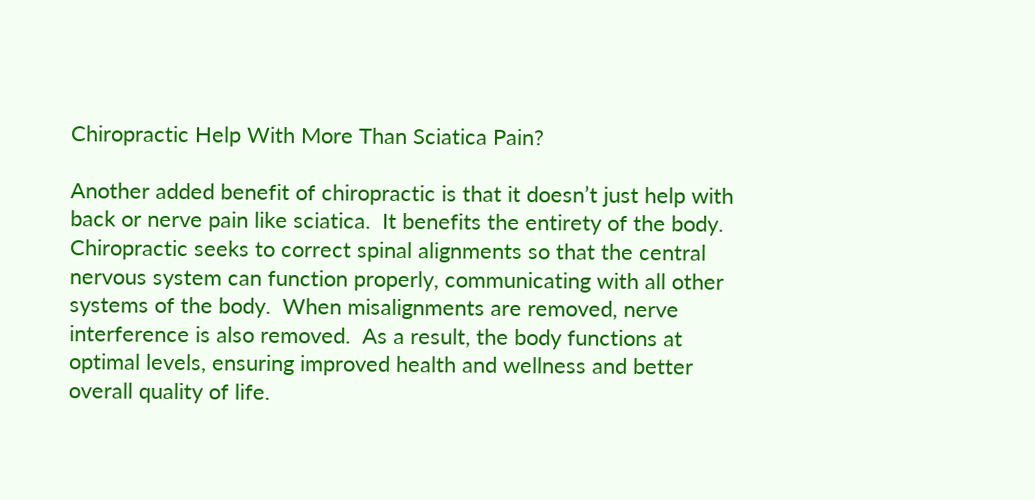Chiropractic Help With More Than Sciatica Pain?

Another added benefit of chiropractic is that it doesn’t just help with back or nerve pain like sciatica.  It benefits the entirety of the body.  Chiropractic seeks to correct spinal alignments so that the central nervous system can function properly, communicating with all other systems of the body.  When misalignments are removed, nerve interference is also removed.  As a result, the body functions at optimal levels, ensuring improved health and wellness and better overall quality of life.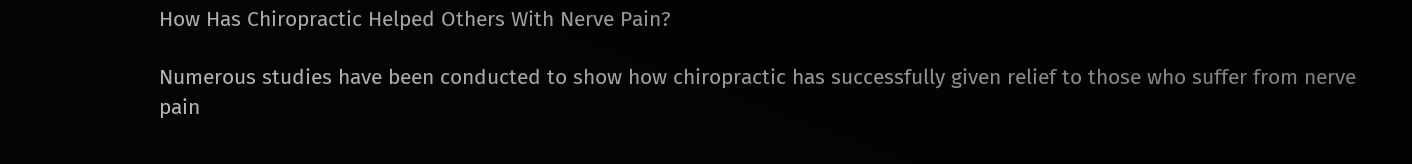How Has Chiropractic Helped Others With Nerve Pain?

Numerous studies have been conducted to show how chiropractic has successfully given relief to those who suffer from nerve pain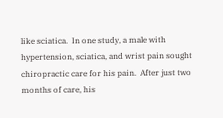like sciatica.  In one study, a male with hypertension, sciatica, and wrist pain sought chiropractic care for his pain.  After just two months of care, his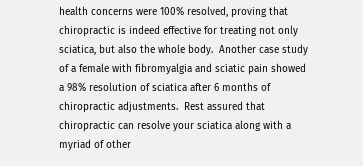health concerns were 100% resolved, proving that chiropractic is indeed effective for treating not only sciatica, but also the whole body.  Another case study of a female with fibromyalgia and sciatic pain showed a 98% resolution of sciatica after 6 months of chiropractic adjustments.  Rest assured that chiropractic can resolve your sciatica along with a myriad of other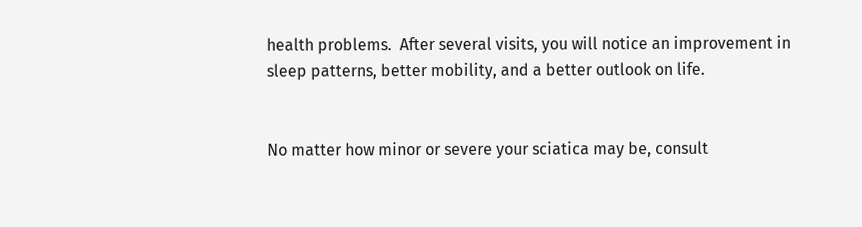health problems.  After several visits, you will notice an improvement in sleep patterns, better mobility, and a better outlook on life.


No matter how minor or severe your sciatica may be, consult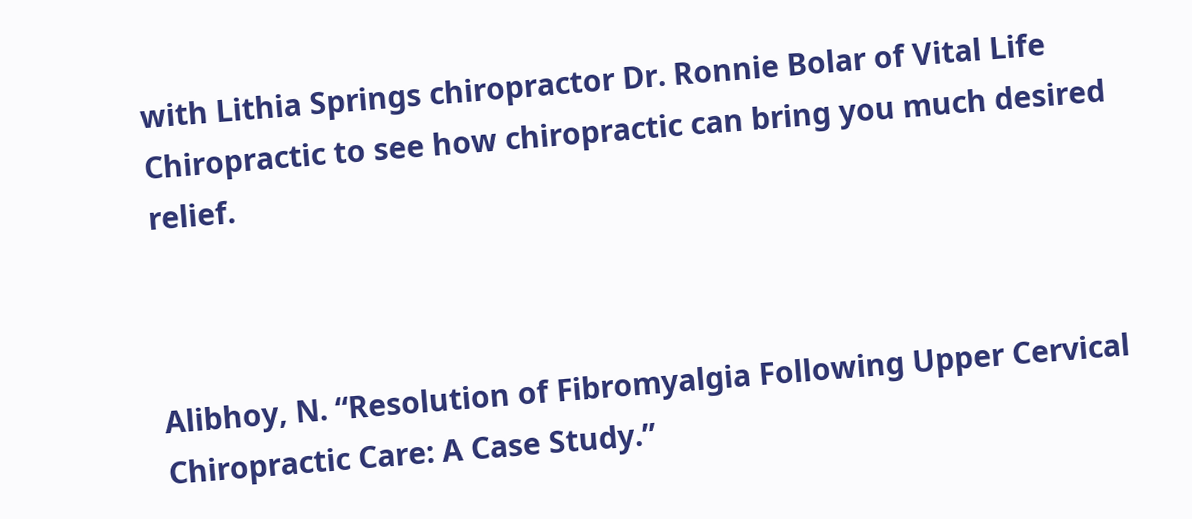with Lithia Springs chiropractor Dr. Ronnie Bolar of Vital Life Chiropractic to see how chiropractic can bring you much desired relief.



Alibhoy, N. “Resolution of Fibromyalgia Following Upper Cervical Chiropractic Care: A Case Study.”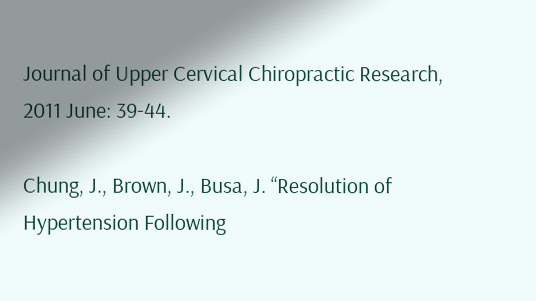Journal of Upper Cervical Chiropractic Research, 2011 June: 39-44.

Chung, J., Brown, J., Busa, J. “Resolution of Hypertension Following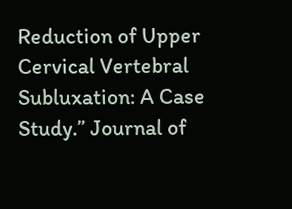Reduction of Upper Cervical Vertebral Subluxation: A Case Study.” Journal of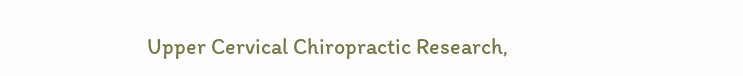Upper Cervical Chiropractic Research,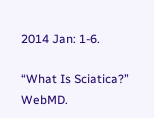2014 Jan: 1-6.

“What Is Sciatica?” WebMD.